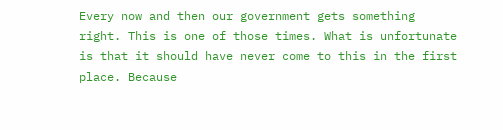Every now and then our government gets something right. This is one of those times. What is unfortunate is that it should have never come to this in the first place. Because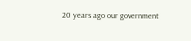20 years ago our government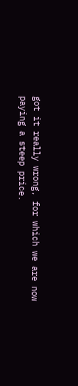got it really wrong, for which we are now paying a steep price.